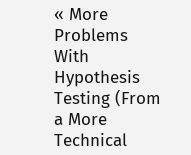« More Problems With Hypothesis Testing (From a More Technical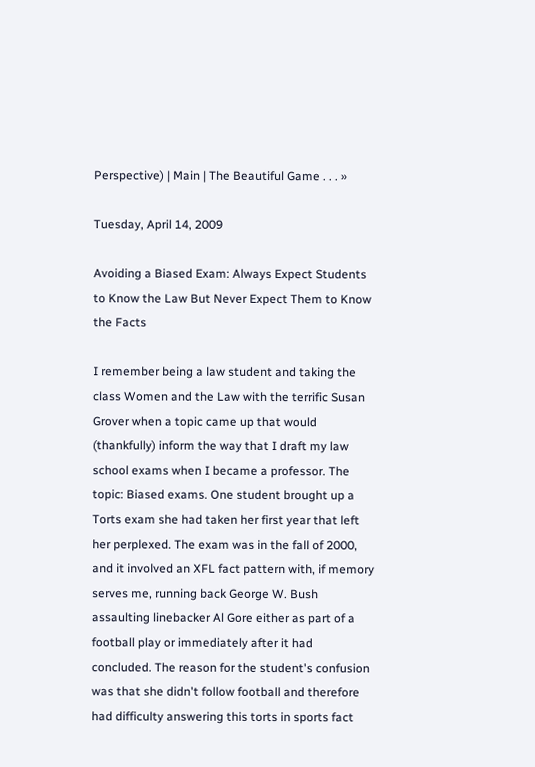Perspective) | Main | The Beautiful Game . . . »

Tuesday, April 14, 2009

Avoiding a Biased Exam: Always Expect Students to Know the Law But Never Expect Them to Know the Facts

I remember being a law student and taking the class Women and the Law with the terrific Susan Grover when a topic came up that would (thankfully) inform the way that I draft my law school exams when I became a professor. The topic: Biased exams. One student brought up a Torts exam she had taken her first year that left her perplexed. The exam was in the fall of 2000, and it involved an XFL fact pattern with, if memory serves me, running back George W. Bush assaulting linebacker Al Gore either as part of a football play or immediately after it had concluded. The reason for the student's confusion was that she didn't follow football and therefore had difficulty answering this torts in sports fact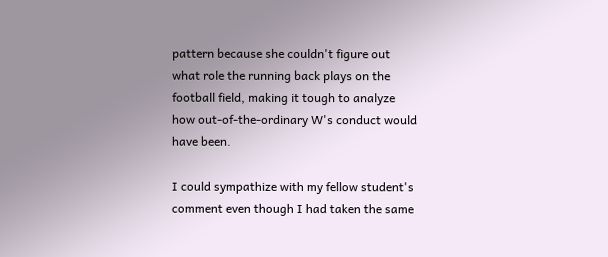pattern because she couldn't figure out what role the running back plays on the football field, making it tough to analyze how out-of-the-ordinary W's conduct would have been.

I could sympathize with my fellow student's comment even though I had taken the same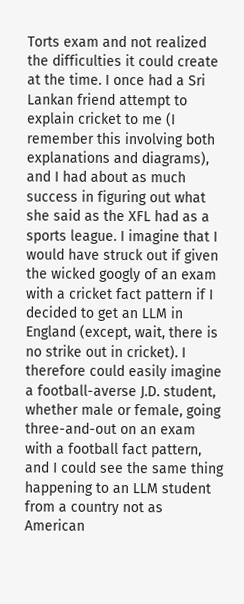Torts exam and not realized the difficulties it could create at the time. I once had a Sri Lankan friend attempt to explain cricket to me (I remember this involving both explanations and diagrams), and I had about as much success in figuring out what she said as the XFL had as a sports league. I imagine that I would have struck out if given the wicked googly of an exam with a cricket fact pattern if I decided to get an LLM in England (except, wait, there is no strike out in cricket). I therefore could easily imagine a football-averse J.D. student, whether male or female, going three-and-out on an exam with a football fact pattern, and I could see the same thing happening to an LLM student from a country not as American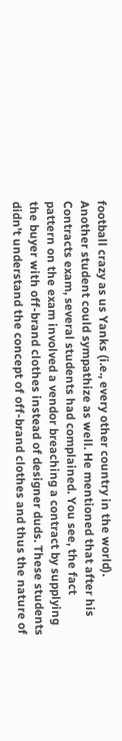football crazy as us Yanks (i.e., every other country in the world).
Another student could sympathize as well. He mentioned that after his Contracts exam, several students had complained. You see, the fact pattern on the exam involved a vendor breaching a contract by supplying the buyer with off-brand clothes instead of designer duds. These students didn't understand the concept of off-brand clothes and thus the nature of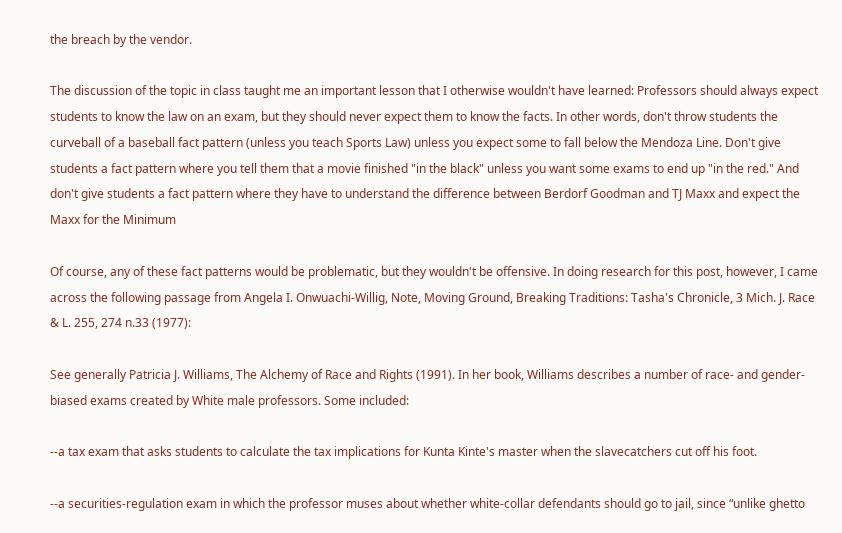the breach by the vendor.

The discussion of the topic in class taught me an important lesson that I otherwise wouldn't have learned: Professors should always expect students to know the law on an exam, but they should never expect them to know the facts. In other words, don't throw students the curveball of a baseball fact pattern (unless you teach Sports Law) unless you expect some to fall below the Mendoza Line. Don't give students a fact pattern where you tell them that a movie finished "in the black" unless you want some exams to end up "in the red." And don't give students a fact pattern where they have to understand the difference between Berdorf Goodman and TJ Maxx and expect the Maxx for the Minimum

Of course, any of these fact patterns would be problematic, but they wouldn't be offensive. In doing research for this post, however, I came across the following passage from Angela I. Onwuachi-Willig, Note, Moving Ground, Breaking Traditions: Tasha's Chronicle, 3 Mich. J. Race & L. 255, 274 n.33 (1977):

See generally Patricia J. Williams, The Alchemy of Race and Rights (1991). In her book, Williams describes a number of race- and gender-biased exams created by White male professors. Some included:

--a tax exam that asks students to calculate the tax implications for Kunta Kinte's master when the slavecatchers cut off his foot.

--a securities-regulation exam in which the professor muses about whether white-collar defendants should go to jail, since “unlike ghetto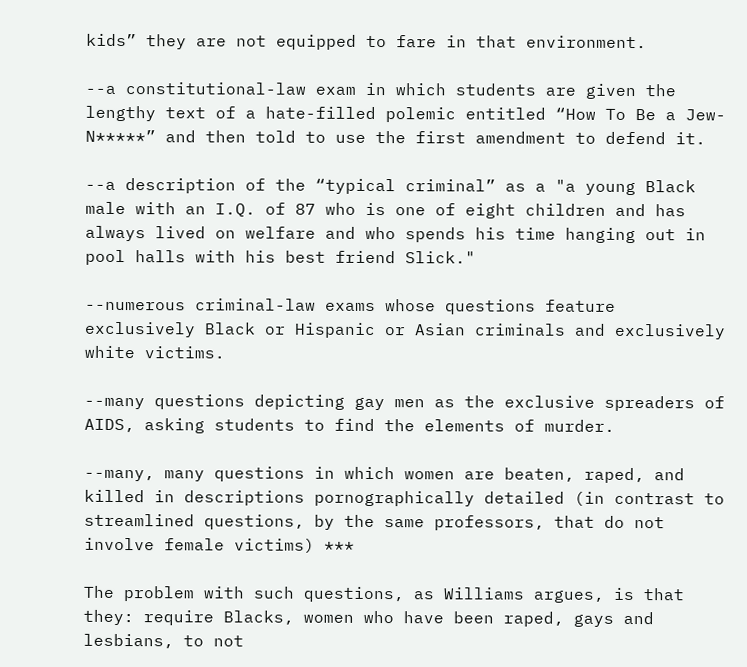kids” they are not equipped to fare in that environment.

--a constitutional-law exam in which students are given the lengthy text of a hate-filled polemic entitled “How To Be a Jew-N*****” and then told to use the first amendment to defend it.

--a description of the “typical criminal” as a "a young Black male with an I.Q. of 87 who is one of eight children and has always lived on welfare and who spends his time hanging out in pool halls with his best friend Slick."

--numerous criminal-law exams whose questions feature exclusively Black or Hispanic or Asian criminals and exclusively white victims.

--many questions depicting gay men as the exclusive spreaders of AIDS, asking students to find the elements of murder.

--many, many questions in which women are beaten, raped, and killed in descriptions pornographically detailed (in contrast to streamlined questions, by the same professors, that do not involve female victims) ***

The problem with such questions, as Williams argues, is that they: require Blacks, women who have been raped, gays and lesbians, to not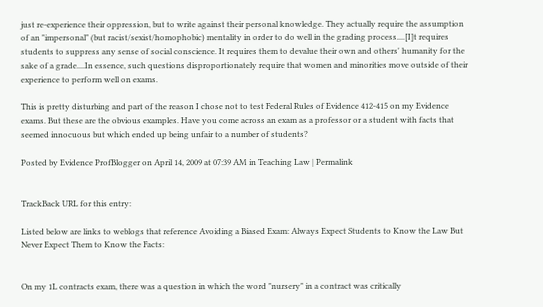just re-experience their oppression, but to write against their personal knowledge. They actually require the assumption of an "impersonal" (but racist/sexist/homophobic) mentality in order to do well in the grading process....[I]t requires students to suppress any sense of social conscience. It requires them to devalue their own and others' humanity for the sake of a grade....In essence, such questions disproportionately require that women and minorities move outside of their experience to perform well on exams.

This is pretty disturbing and part of the reason I chose not to test Federal Rules of Evidence 412-415 on my Evidence exams. But these are the obvious examples. Have you come across an exam as a professor or a student with facts that seemed innocuous but which ended up being unfair to a number of students?

Posted by Evidence ProfBlogger on April 14, 2009 at 07:39 AM in Teaching Law | Permalink


TrackBack URL for this entry:

Listed below are links to weblogs that reference Avoiding a Biased Exam: Always Expect Students to Know the Law But Never Expect Them to Know the Facts:


On my 1L contracts exam, there was a question in which the word "nursery" in a contract was critically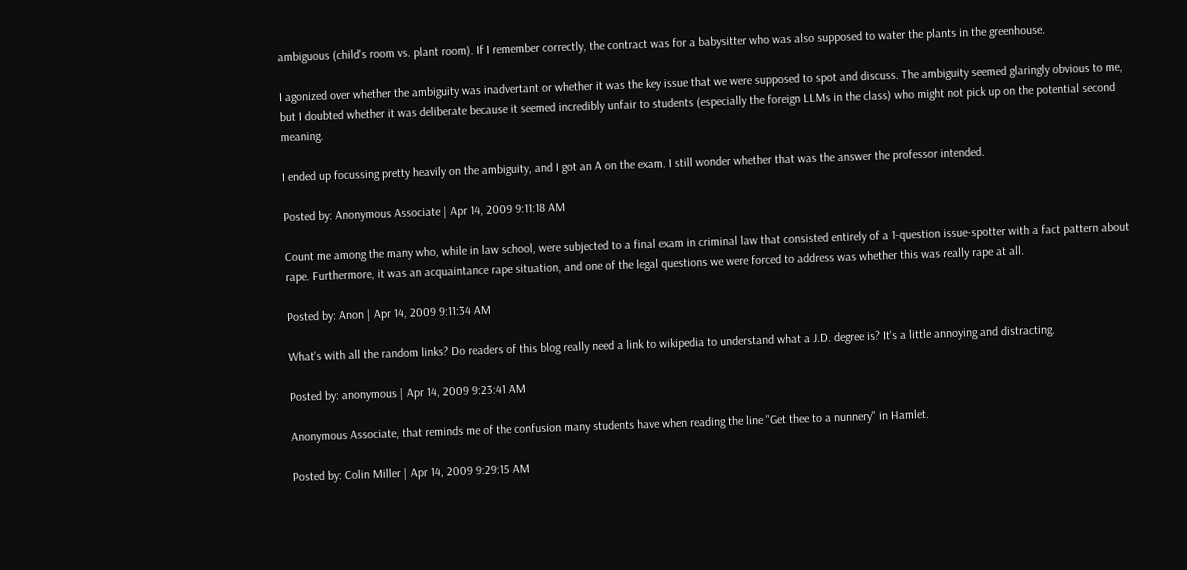ambiguous (child's room vs. plant room). If I remember correctly, the contract was for a babysitter who was also supposed to water the plants in the greenhouse.

I agonized over whether the ambiguity was inadvertant or whether it was the key issue that we were supposed to spot and discuss. The ambiguity seemed glaringly obvious to me, but I doubted whether it was deliberate because it seemed incredibly unfair to students (especially the foreign LLMs in the class) who might not pick up on the potential second meaning.

I ended up focussing pretty heavily on the ambiguity, and I got an A on the exam. I still wonder whether that was the answer the professor intended.

Posted by: Anonymous Associate | Apr 14, 2009 9:11:18 AM

Count me among the many who, while in law school, were subjected to a final exam in criminal law that consisted entirely of a 1-question issue-spotter with a fact pattern about rape. Furthermore, it was an acquaintance rape situation, and one of the legal questions we were forced to address was whether this was really rape at all.

Posted by: Anon | Apr 14, 2009 9:11:34 AM

What's with all the random links? Do readers of this blog really need a link to wikipedia to understand what a J.D. degree is? It's a little annoying and distracting.

Posted by: anonymous | Apr 14, 2009 9:23:41 AM

Anonymous Associate, that reminds me of the confusion many students have when reading the line "Get thee to a nunnery" in Hamlet.

Posted by: Colin Miller | Apr 14, 2009 9:29:15 AM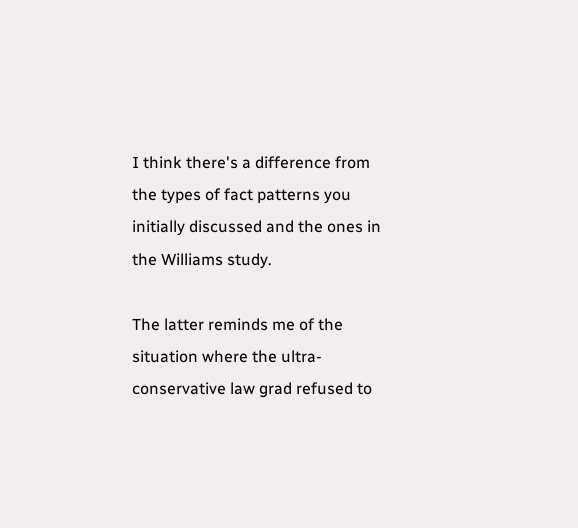I think there's a difference from the types of fact patterns you initially discussed and the ones in the Williams study.

The latter reminds me of the situation where the ultra-conservative law grad refused to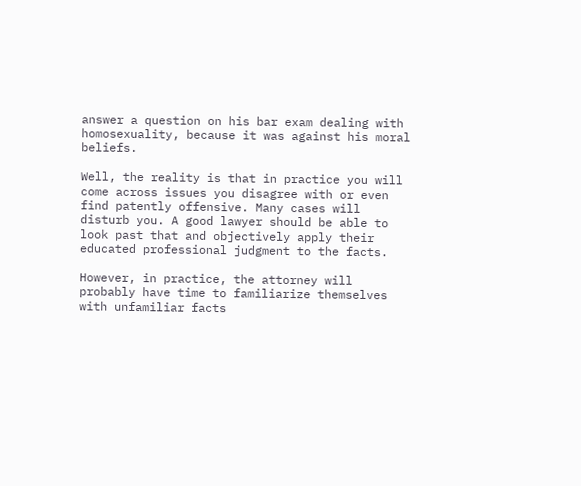answer a question on his bar exam dealing with homosexuality, because it was against his moral beliefs.

Well, the reality is that in practice you will come across issues you disagree with or even find patently offensive. Many cases will disturb you. A good lawyer should be able to look past that and objectively apply their educated professional judgment to the facts.

However, in practice, the attorney will probably have time to familiarize themselves with unfamiliar facts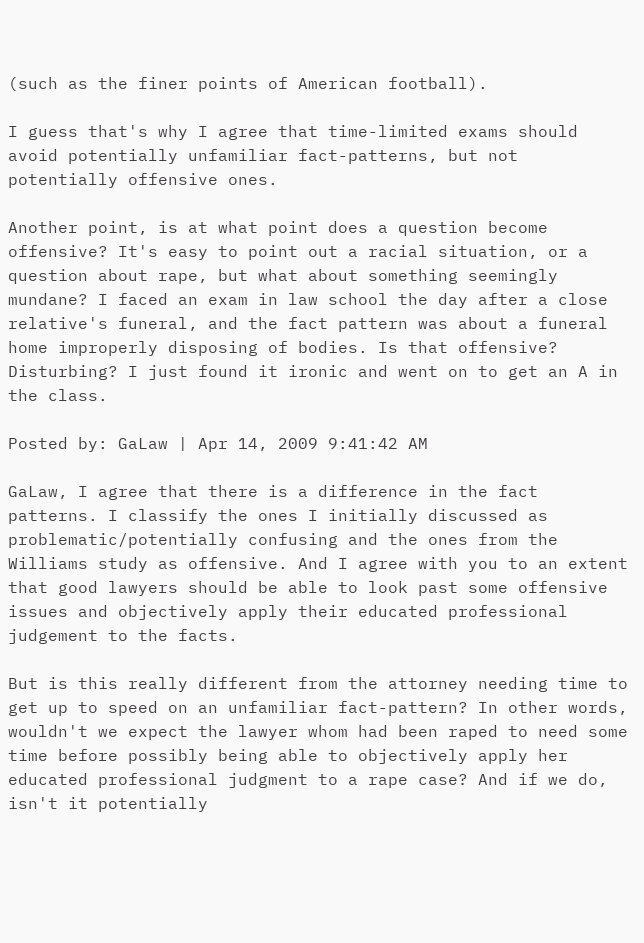(such as the finer points of American football).

I guess that's why I agree that time-limited exams should avoid potentially unfamiliar fact-patterns, but not potentially offensive ones.

Another point, is at what point does a question become offensive? It's easy to point out a racial situation, or a question about rape, but what about something seemingly mundane? I faced an exam in law school the day after a close relative's funeral, and the fact pattern was about a funeral home improperly disposing of bodies. Is that offensive? Disturbing? I just found it ironic and went on to get an A in the class.

Posted by: GaLaw | Apr 14, 2009 9:41:42 AM

GaLaw, I agree that there is a difference in the fact patterns. I classify the ones I initially discussed as problematic/potentially confusing and the ones from the Williams study as offensive. And I agree with you to an extent that good lawyers should be able to look past some offensive issues and objectively apply their educated professional judgement to the facts.

But is this really different from the attorney needing time to get up to speed on an unfamiliar fact-pattern? In other words, wouldn't we expect the lawyer whom had been raped to need some time before possibly being able to objectively apply her educated professional judgment to a rape case? And if we do, isn't it potentially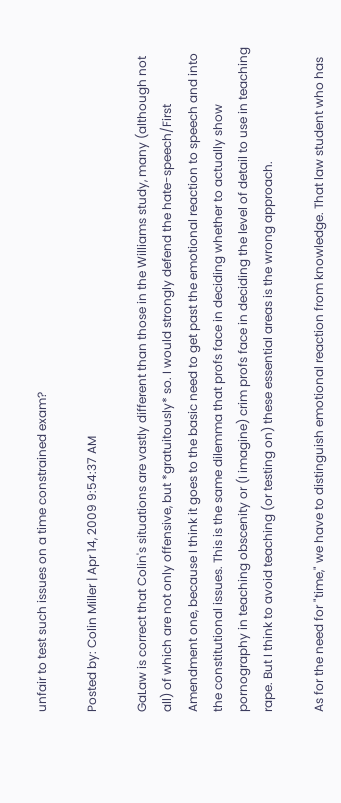unfair to test such issues on a time constrained exam?

Posted by: Colin Miller | Apr 14, 2009 9:54:37 AM

GaLaw is correct that Colin's situations are vastly different than those in the Williams study, many (although not all) of which are not only offensive, but *gratuitously* so. I would strongly defend the hate-speech/First Amendment one, because I think it goes to the basic need to get past the emotional reaction to speech and into the constitutional issues. This is the same dilemma that profs face in deciding whether to actually show pornography in teaching obscenity or (I imagine) crim profs face in deciding the level of detail to use in teaching rape. But I think to avoid teaching (or testing on) these essential areas is the wrong approach.

As for the need for "time," we have to distinguish emotional reaction from knowledge. That law student who has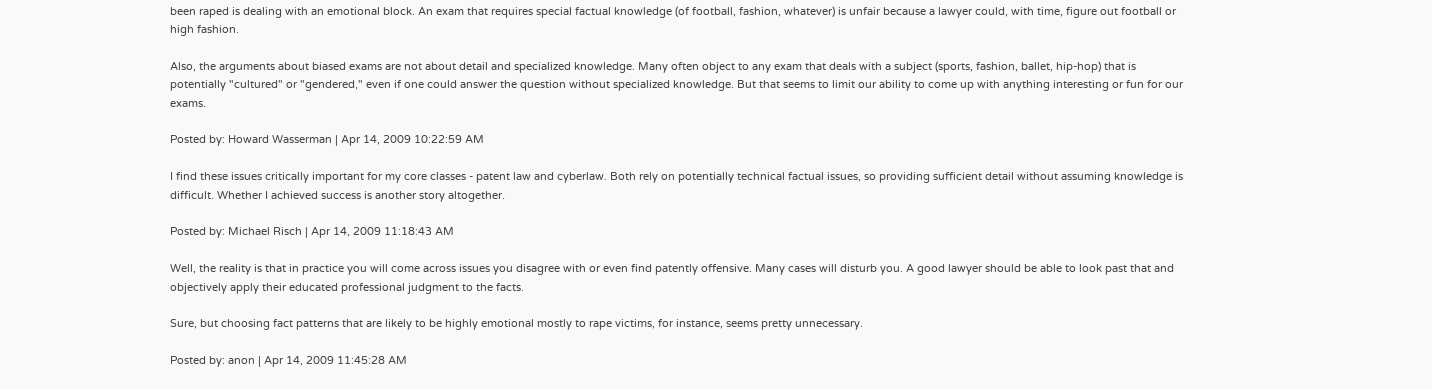been raped is dealing with an emotional block. An exam that requires special factual knowledge (of football, fashion, whatever) is unfair because a lawyer could, with time, figure out football or high fashion.

Also, the arguments about biased exams are not about detail and specialized knowledge. Many often object to any exam that deals with a subject (sports, fashion, ballet, hip-hop) that is potentially "cultured" or "gendered," even if one could answer the question without specialized knowledge. But that seems to limit our ability to come up with anything interesting or fun for our exams.

Posted by: Howard Wasserman | Apr 14, 2009 10:22:59 AM

I find these issues critically important for my core classes - patent law and cyberlaw. Both rely on potentially technical factual issues, so providing sufficient detail without assuming knowledge is difficult. Whether I achieved success is another story altogether.

Posted by: Michael Risch | Apr 14, 2009 11:18:43 AM

Well, the reality is that in practice you will come across issues you disagree with or even find patently offensive. Many cases will disturb you. A good lawyer should be able to look past that and objectively apply their educated professional judgment to the facts.

Sure, but choosing fact patterns that are likely to be highly emotional mostly to rape victims, for instance, seems pretty unnecessary.

Posted by: anon | Apr 14, 2009 11:45:28 AM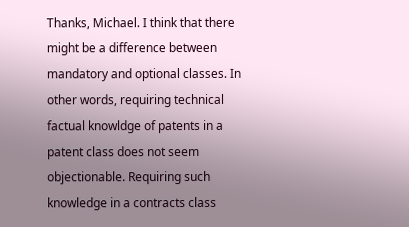Thanks, Michael. I think that there might be a difference between mandatory and optional classes. In other words, requiring technical factual knowldge of patents in a patent class does not seem objectionable. Requiring such knowledge in a contracts class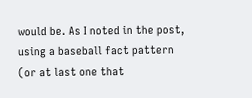would be. As I noted in the post, using a baseball fact pattern (or at last one that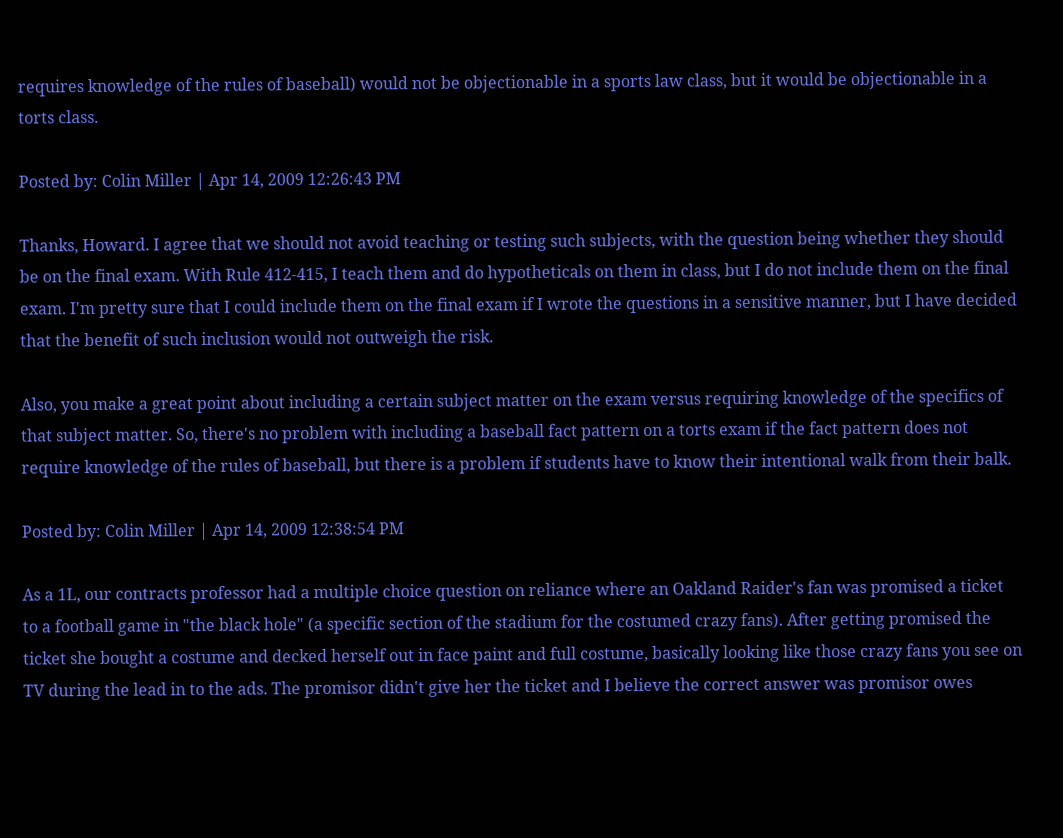requires knowledge of the rules of baseball) would not be objectionable in a sports law class, but it would be objectionable in a torts class.

Posted by: Colin Miller | Apr 14, 2009 12:26:43 PM

Thanks, Howard. I agree that we should not avoid teaching or testing such subjects, with the question being whether they should be on the final exam. With Rule 412-415, I teach them and do hypotheticals on them in class, but I do not include them on the final exam. I'm pretty sure that I could include them on the final exam if I wrote the questions in a sensitive manner, but I have decided that the benefit of such inclusion would not outweigh the risk.

Also, you make a great point about including a certain subject matter on the exam versus requiring knowledge of the specifics of that subject matter. So, there's no problem with including a baseball fact pattern on a torts exam if the fact pattern does not require knowledge of the rules of baseball, but there is a problem if students have to know their intentional walk from their balk.

Posted by: Colin Miller | Apr 14, 2009 12:38:54 PM

As a 1L, our contracts professor had a multiple choice question on reliance where an Oakland Raider's fan was promised a ticket to a football game in "the black hole" (a specific section of the stadium for the costumed crazy fans). After getting promised the ticket she bought a costume and decked herself out in face paint and full costume, basically looking like those crazy fans you see on TV during the lead in to the ads. The promisor didn't give her the ticket and I believe the correct answer was promisor owes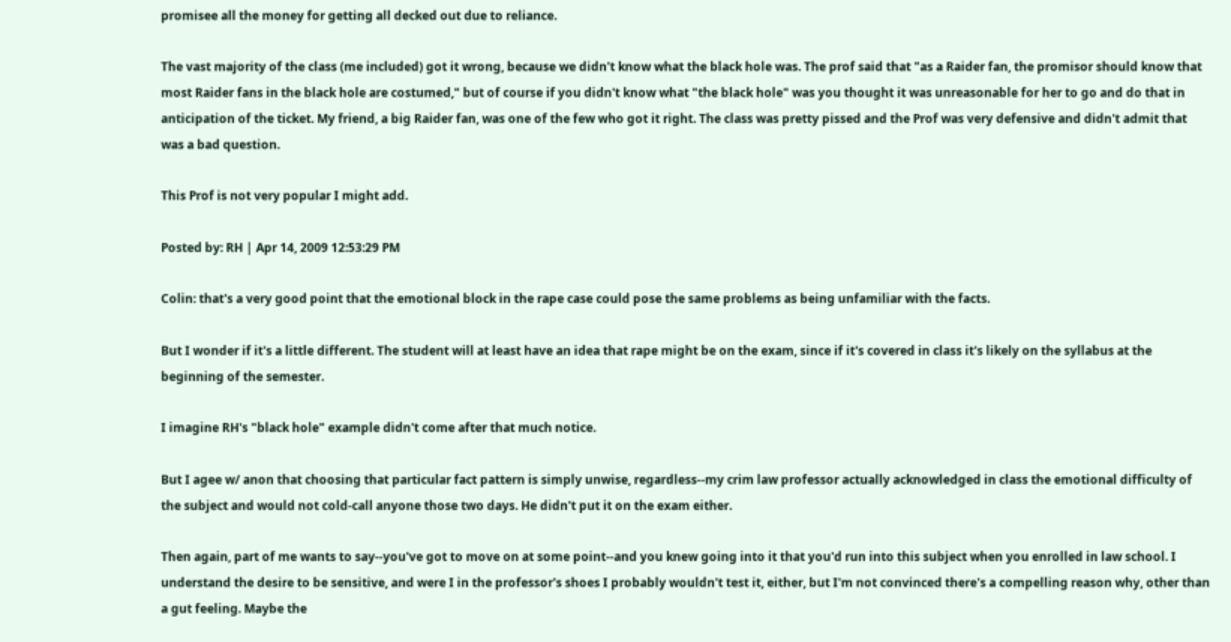promisee all the money for getting all decked out due to reliance.

The vast majority of the class (me included) got it wrong, because we didn't know what the black hole was. The prof said that "as a Raider fan, the promisor should know that most Raider fans in the black hole are costumed," but of course if you didn't know what "the black hole" was you thought it was unreasonable for her to go and do that in anticipation of the ticket. My friend, a big Raider fan, was one of the few who got it right. The class was pretty pissed and the Prof was very defensive and didn't admit that was a bad question.

This Prof is not very popular I might add.

Posted by: RH | Apr 14, 2009 12:53:29 PM

Colin: that's a very good point that the emotional block in the rape case could pose the same problems as being unfamiliar with the facts.

But I wonder if it's a little different. The student will at least have an idea that rape might be on the exam, since if it's covered in class it's likely on the syllabus at the beginning of the semester.

I imagine RH's "black hole" example didn't come after that much notice.

But I agee w/ anon that choosing that particular fact pattern is simply unwise, regardless--my crim law professor actually acknowledged in class the emotional difficulty of the subject and would not cold-call anyone those two days. He didn't put it on the exam either.

Then again, part of me wants to say--you've got to move on at some point--and you knew going into it that you'd run into this subject when you enrolled in law school. I understand the desire to be sensitive, and were I in the professor's shoes I probably wouldn't test it, either, but I'm not convinced there's a compelling reason why, other than a gut feeling. Maybe the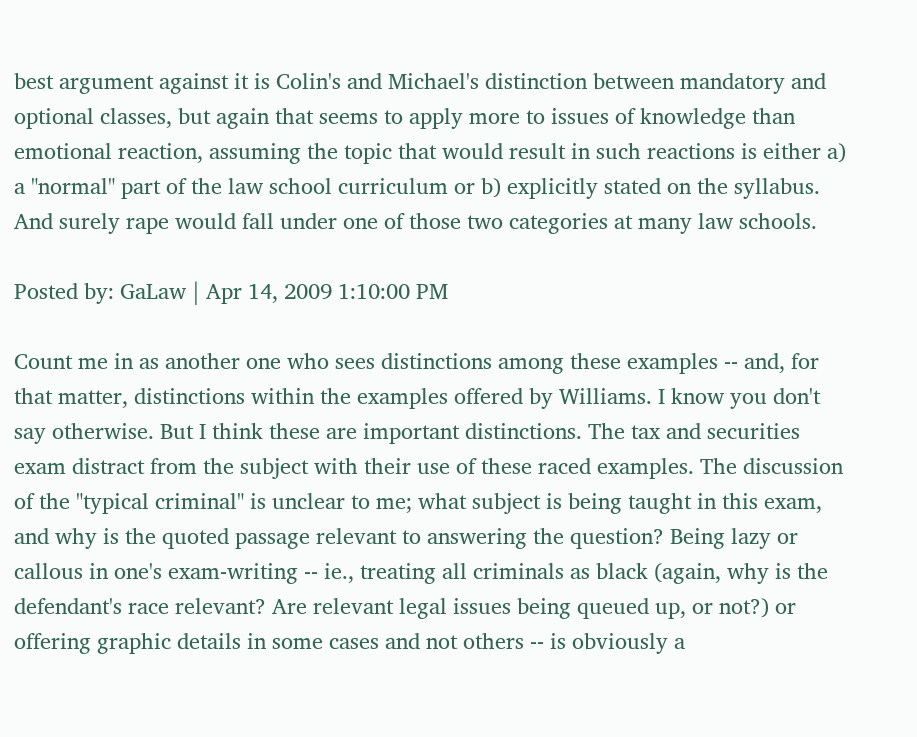best argument against it is Colin's and Michael's distinction between mandatory and optional classes, but again that seems to apply more to issues of knowledge than emotional reaction, assuming the topic that would result in such reactions is either a) a "normal" part of the law school curriculum or b) explicitly stated on the syllabus. And surely rape would fall under one of those two categories at many law schools.

Posted by: GaLaw | Apr 14, 2009 1:10:00 PM

Count me in as another one who sees distinctions among these examples -- and, for that matter, distinctions within the examples offered by Williams. I know you don't say otherwise. But I think these are important distinctions. The tax and securities exam distract from the subject with their use of these raced examples. The discussion of the "typical criminal" is unclear to me; what subject is being taught in this exam, and why is the quoted passage relevant to answering the question? Being lazy or callous in one's exam-writing -- ie., treating all criminals as black (again, why is the defendant's race relevant? Are relevant legal issues being queued up, or not?) or offering graphic details in some cases and not others -- is obviously a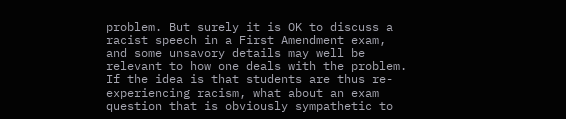problem. But surely it is OK to discuss a racist speech in a First Amendment exam, and some unsavory details may well be relevant to how one deals with the problem. If the idea is that students are thus re-experiencing racism, what about an exam question that is obviously sympathetic to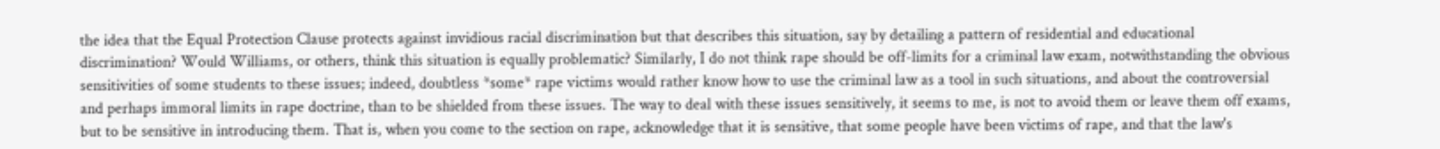the idea that the Equal Protection Clause protects against invidious racial discrimination but that describes this situation, say by detailing a pattern of residential and educational discrimination? Would Williams, or others, think this situation is equally problematic? Similarly, I do not think rape should be off-limits for a criminal law exam, notwithstanding the obvious sensitivities of some students to these issues; indeed, doubtless *some* rape victims would rather know how to use the criminal law as a tool in such situations, and about the controversial and perhaps immoral limits in rape doctrine, than to be shielded from these issues. The way to deal with these issues sensitively, it seems to me, is not to avoid them or leave them off exams, but to be sensitive in introducing them. That is, when you come to the section on rape, acknowledge that it is sensitive, that some people have been victims of rape, and that the law's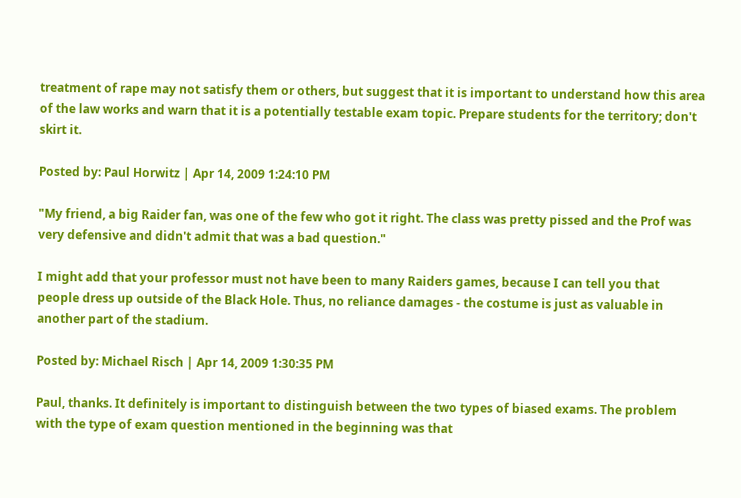treatment of rape may not satisfy them or others, but suggest that it is important to understand how this area of the law works and warn that it is a potentially testable exam topic. Prepare students for the territory; don't skirt it.

Posted by: Paul Horwitz | Apr 14, 2009 1:24:10 PM

"My friend, a big Raider fan, was one of the few who got it right. The class was pretty pissed and the Prof was very defensive and didn't admit that was a bad question."

I might add that your professor must not have been to many Raiders games, because I can tell you that people dress up outside of the Black Hole. Thus, no reliance damages - the costume is just as valuable in another part of the stadium.

Posted by: Michael Risch | Apr 14, 2009 1:30:35 PM

Paul, thanks. It definitely is important to distinguish between the two types of biased exams. The problem with the type of exam question mentioned in the beginning was that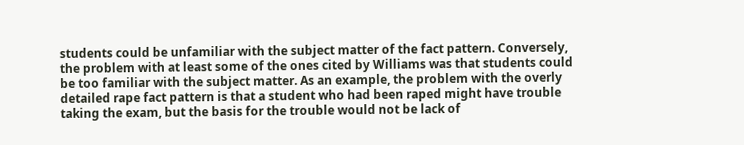students could be unfamiliar with the subject matter of the fact pattern. Conversely, the problem with at least some of the ones cited by Williams was that students could be too familiar with the subject matter. As an example, the problem with the overly detailed rape fact pattern is that a student who had been raped might have trouble taking the exam, but the basis for the trouble would not be lack of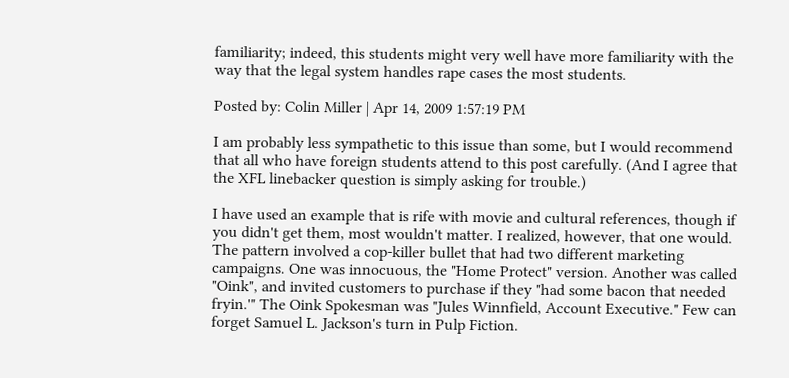familiarity; indeed, this students might very well have more familiarity with the way that the legal system handles rape cases the most students.

Posted by: Colin Miller | Apr 14, 2009 1:57:19 PM

I am probably less sympathetic to this issue than some, but I would recommend that all who have foreign students attend to this post carefully. (And I agree that the XFL linebacker question is simply asking for trouble.)

I have used an example that is rife with movie and cultural references, though if you didn't get them, most wouldn't matter. I realized, however, that one would. The pattern involved a cop-killer bullet that had two different marketing campaigns. One was innocuous, the "Home Protect" version. Another was called "Oink", and invited customers to purchase if they "had some bacon that needed fryin.'" The Oink Spokesman was "Jules Winnfield, Account Executive." Few can forget Samuel L. Jackson's turn in Pulp Fiction.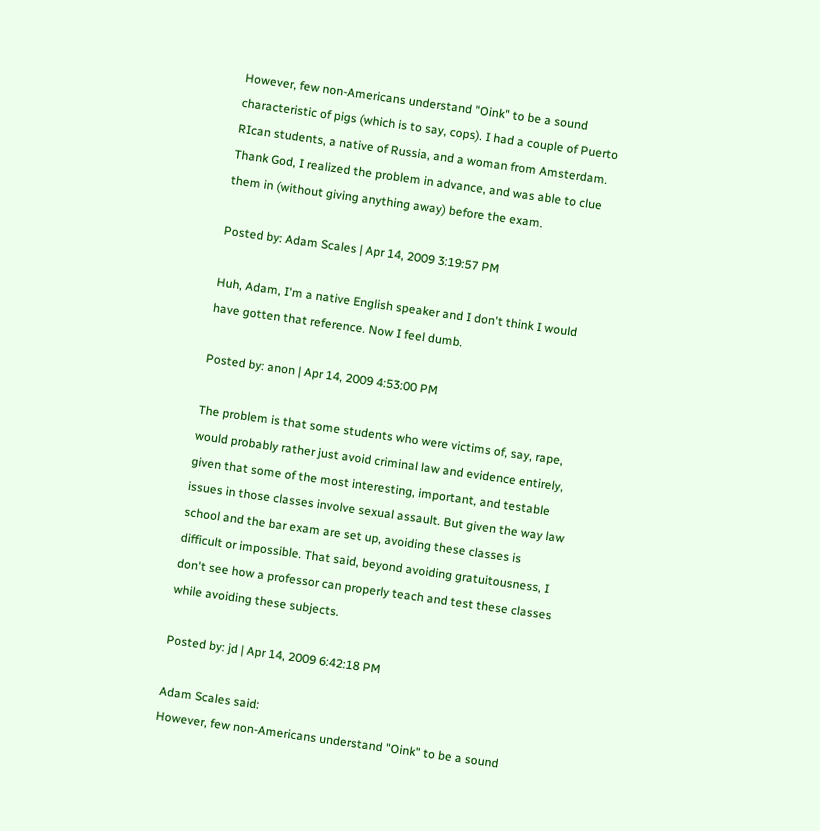However, few non-Americans understand "Oink" to be a sound characteristic of pigs (which is to say, cops). I had a couple of Puerto RIcan students, a native of Russia, and a woman from Amsterdam. Thank God, I realized the problem in advance, and was able to clue them in (without giving anything away) before the exam.

Posted by: Adam Scales | Apr 14, 2009 3:19:57 PM

Huh, Adam, I'm a native English speaker and I don't think I would have gotten that reference. Now I feel dumb.

Posted by: anon | Apr 14, 2009 4:53:00 PM

The problem is that some students who were victims of, say, rape, would probably rather just avoid criminal law and evidence entirely, given that some of the most interesting, important, and testable issues in those classes involve sexual assault. But given the way law school and the bar exam are set up, avoiding these classes is difficult or impossible. That said, beyond avoiding gratuitousness, I don't see how a professor can properly teach and test these classes while avoiding these subjects.

Posted by: jd | Apr 14, 2009 6:42:18 PM

Adam Scales said:
However, few non-Americans understand "Oink" to be a sound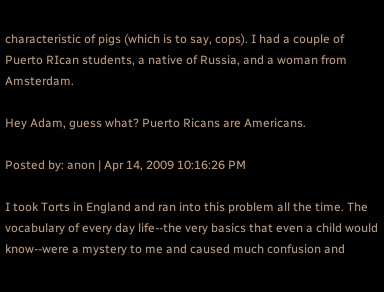characteristic of pigs (which is to say, cops). I had a couple of Puerto RIcan students, a native of Russia, and a woman from Amsterdam.

Hey Adam, guess what? Puerto Ricans are Americans.

Posted by: anon | Apr 14, 2009 10:16:26 PM

I took Torts in England and ran into this problem all the time. The vocabulary of every day life--the very basics that even a child would know--were a mystery to me and caused much confusion and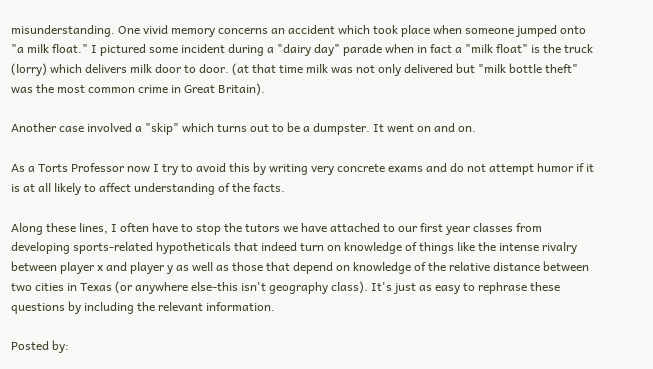misunderstanding. One vivid memory concerns an accident which took place when someone jumped onto "a milk float." I pictured some incident during a "dairy day" parade when in fact a "milk float" is the truck (lorry) which delivers milk door to door. (at that time milk was not only delivered but "milk bottle theft" was the most common crime in Great Britain).

Another case involved a "skip" which turns out to be a dumpster. It went on and on.

As a Torts Professor now I try to avoid this by writing very concrete exams and do not attempt humor if it is at all likely to affect understanding of the facts.

Along these lines, I often have to stop the tutors we have attached to our first year classes from developing sports-related hypotheticals that indeed turn on knowledge of things like the intense rivalry between player x and player y as well as those that depend on knowledge of the relative distance between two cities in Texas (or anywhere else-this isn't geography class). It's just as easy to rephrase these questions by including the relevant information.

Posted by: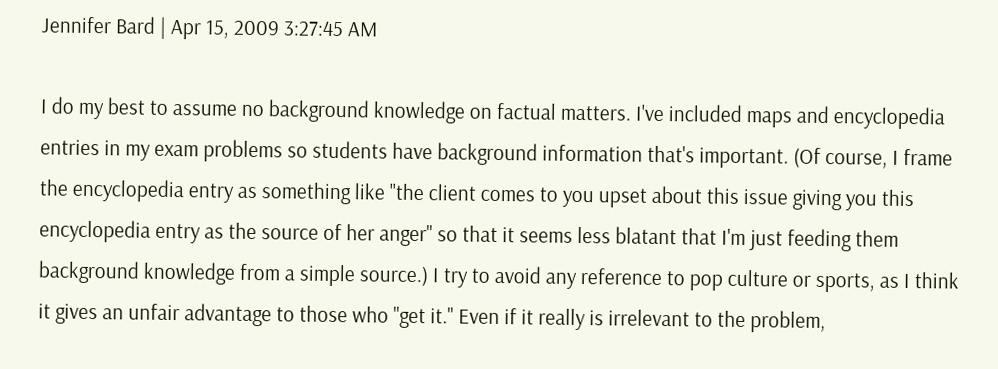Jennifer Bard | Apr 15, 2009 3:27:45 AM

I do my best to assume no background knowledge on factual matters. I've included maps and encyclopedia entries in my exam problems so students have background information that's important. (Of course, I frame the encyclopedia entry as something like "the client comes to you upset about this issue giving you this encyclopedia entry as the source of her anger" so that it seems less blatant that I'm just feeding them background knowledge from a simple source.) I try to avoid any reference to pop culture or sports, as I think it gives an unfair advantage to those who "get it." Even if it really is irrelevant to the problem,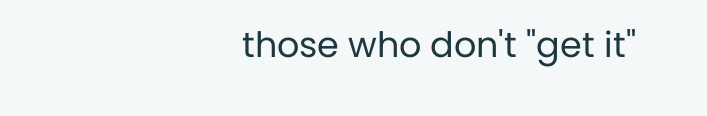those who don't "get it"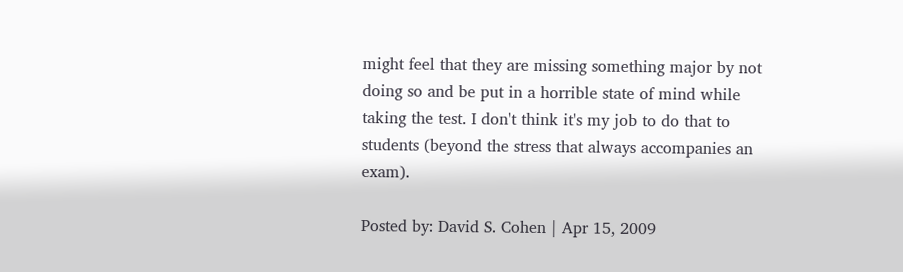might feel that they are missing something major by not doing so and be put in a horrible state of mind while taking the test. I don't think it's my job to do that to students (beyond the stress that always accompanies an exam).

Posted by: David S. Cohen | Apr 15, 2009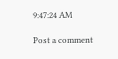9:47:24 AM

Post a comment